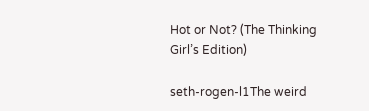Hot or Not? (The Thinking Girl’s Edition)

seth-rogen-l1The weird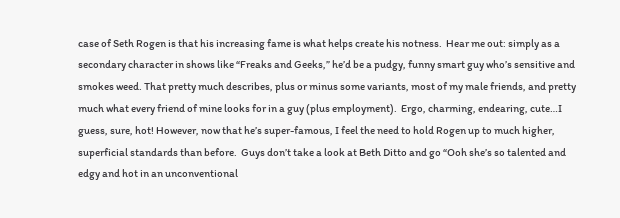case of Seth Rogen is that his increasing fame is what helps create his notness.  Hear me out: simply as a secondary character in shows like “Freaks and Geeks,” he’d be a pudgy, funny smart guy who’s sensitive and smokes weed. That pretty much describes, plus or minus some variants, most of my male friends, and pretty much what every friend of mine looks for in a guy (plus employment).  Ergo, charming, endearing, cute…I guess, sure, hot! However, now that he’s super-famous, I feel the need to hold Rogen up to much higher, superficial standards than before.  Guys don’t take a look at Beth Ditto and go “Ooh she’s so talented and edgy and hot in an unconventional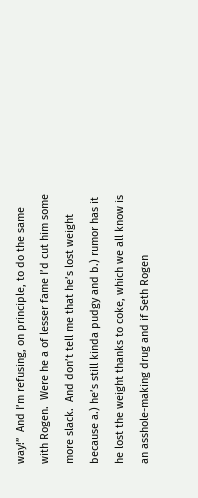way!”  And I’m refusing, on principle, to do the same with Rogen.  Were he a of lesser fame I’d cut him some more slack.  And don’t tell me that he’s lost weight because a.) he’s still kinda pudgy and b.) rumor has it he lost the weight thanks to coke, which we all know is an asshole-making drug and if Seth Rogen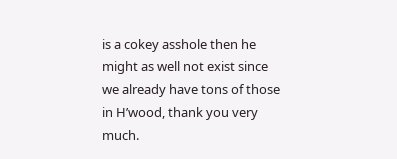is a cokey asshole then he might as well not exist since we already have tons of those in H’wood, thank you very much.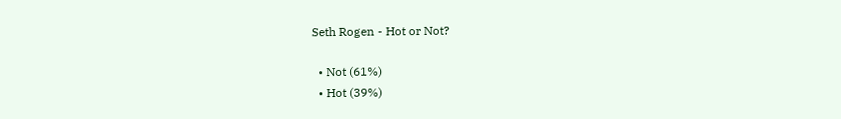Seth Rogen - Hot or Not?

  • Not (61%)
  • Hot (39%)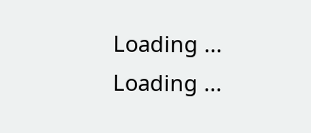Loading ... Loading ...